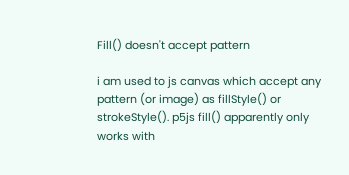Fill() doesn't accept pattern

i am used to js canvas which accept any pattern (or image) as fillStyle() or strokeStyle(). p5js fill() apparently only works with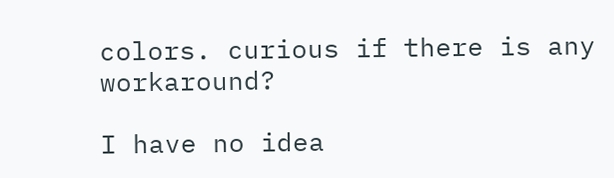colors. curious if there is any workaround?

I have no idea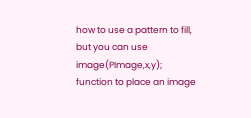how to use a pattern to fill, but you can use image(PImage,x,y); function to place an image